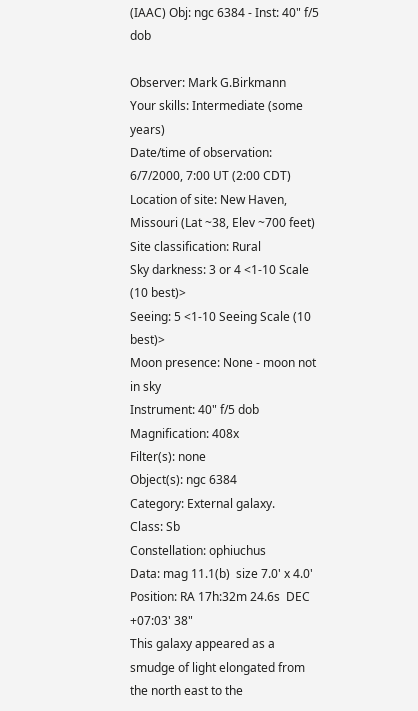(IAAC) Obj: ngc 6384 - Inst: 40" f/5 dob

Observer: Mark G.Birkmann
Your skills: Intermediate (some years)
Date/time of observation: 6/7/2000, 7:00 UT (2:00 CDT)
Location of site: New Haven, Missouri (Lat ~38, Elev ~700 feet)
Site classification: Rural
Sky darkness: 3 or 4 <1-10 Scale (10 best)>
Seeing: 5 <1-10 Seeing Scale (10 best)>
Moon presence: None - moon not in sky
Instrument: 40" f/5 dob
Magnification: 408x
Filter(s): none
Object(s): ngc 6384
Category: External galaxy.
Class: Sb
Constellation: ophiuchus
Data: mag 11.1(b)  size 7.0' x 4.0'
Position: RA 17h:32m 24.6s  DEC +07:03' 38"
This galaxy appeared as a smudge of light elongated from the north east to the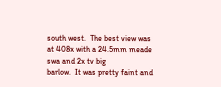south west.  The best view was at 408x with a 24.5mm meade swa and 2x tv big
barlow.  It was pretty faint and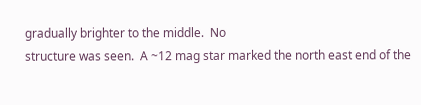gradually brighter to the middle.  No
structure was seen.  A ~12 mag star marked the north east end of the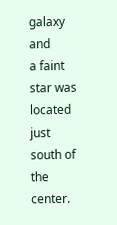galaxy and
a faint star was located just south of the center.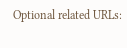Optional related URLs: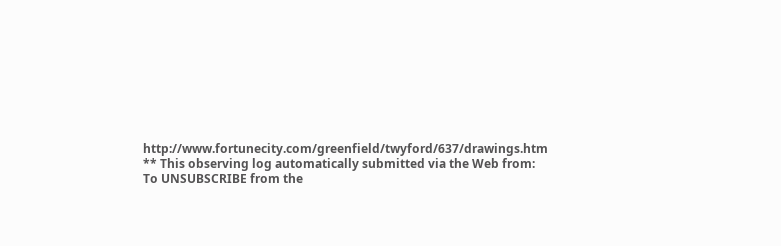http://www.fortunecity.com/greenfield/twyford/637/drawings.htm
** This observing log automatically submitted via the Web from:
To UNSUBSCRIBE from the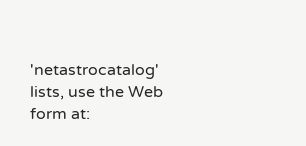'netastrocatalog' lists, use the Web form at: